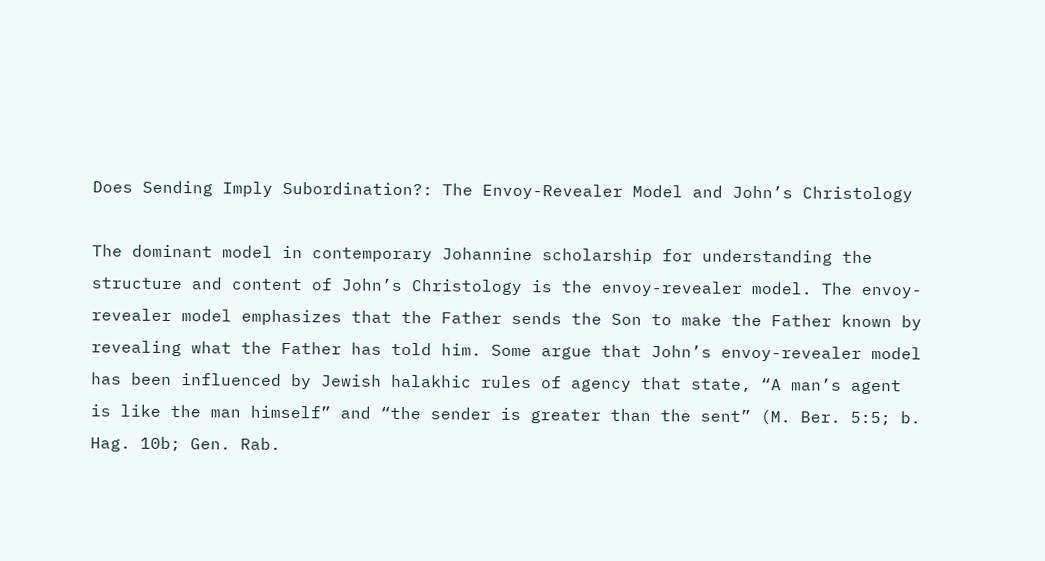Does Sending Imply Subordination?: The Envoy-Revealer Model and John’s Christology

The dominant model in contemporary Johannine scholarship for understanding the structure and content of John’s Christology is the envoy-revealer model. The envoy-revealer model emphasizes that the Father sends the Son to make the Father known by revealing what the Father has told him. Some argue that John’s envoy-revealer model has been influenced by Jewish halakhic rules of agency that state, “A man’s agent is like the man himself” and “the sender is greater than the sent” (M. Ber. 5:5; b. Hag. 10b; Gen. Rab.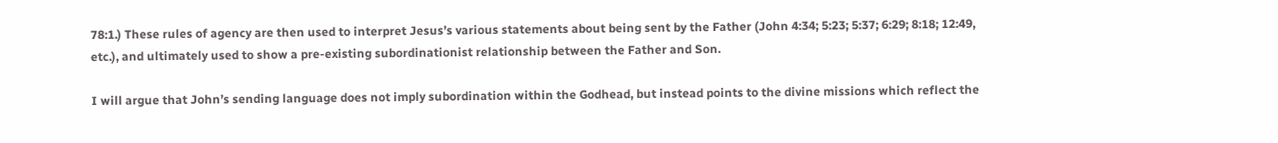78:1.) These rules of agency are then used to interpret Jesus’s various statements about being sent by the Father (John 4:34; 5:23; 5:37; 6:29; 8:18; 12:49, etc.), and ultimately used to show a pre-existing subordinationist relationship between the Father and Son.

I will argue that John’s sending language does not imply subordination within the Godhead, but instead points to the divine missions which reflect the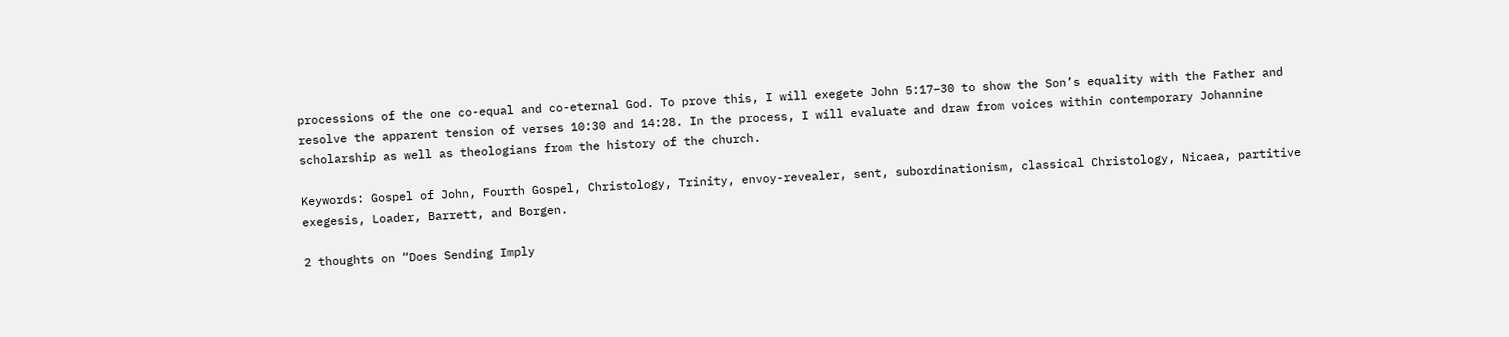processions of the one co-equal and co-eternal God. To prove this, I will exegete John 5:17–30 to show the Son’s equality with the Father and resolve the apparent tension of verses 10:30 and 14:28. In the process, I will evaluate and draw from voices within contemporary Johannine scholarship as well as theologians from the history of the church.

Keywords: Gospel of John, Fourth Gospel, Christology, Trinity, envoy-revealer, sent, subordinationism, classical Christology, Nicaea, partitive exegesis, Loader, Barrett, and Borgen.

2 thoughts on “Does Sending Imply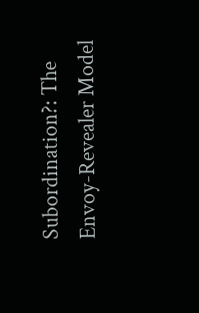Subordination?: The Envoy-Revealer Model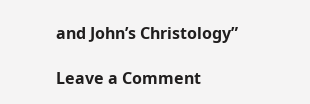and John’s Christology”

Leave a Comment